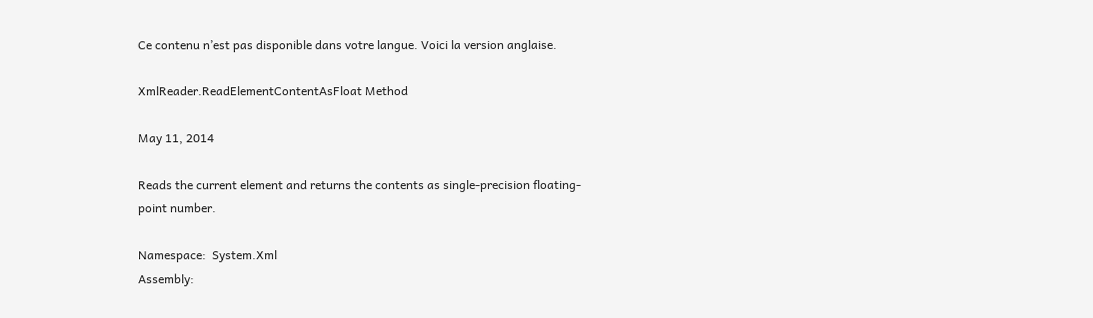Ce contenu n’est pas disponible dans votre langue. Voici la version anglaise.

XmlReader.ReadElementContentAsFloat Method

May 11, 2014

Reads the current element and returns the contents as single-precision floating-point number.

Namespace:  System.Xml
Assembly: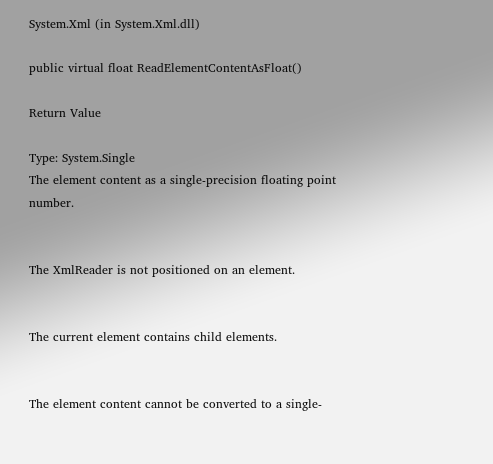System.Xml (in System.Xml.dll)

public virtual float ReadElementContentAsFloat()

Return Value

Type: System.Single
The element content as a single-precision floating point number.


The XmlReader is not positioned on an element.


The current element contains child elements.


The element content cannot be converted to a single-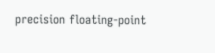precision floating-point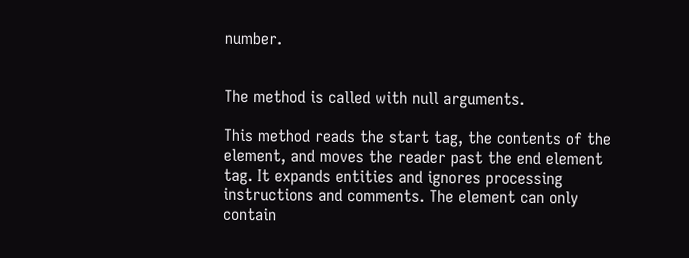number.


The method is called with null arguments.

This method reads the start tag, the contents of the element, and moves the reader past the end element tag. It expands entities and ignores processing instructions and comments. The element can only contain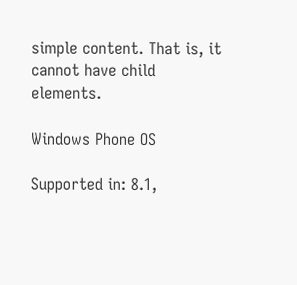simple content. That is, it cannot have child elements.

Windows Phone OS

Supported in: 8.1,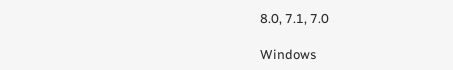8.0, 7.1, 7.0

Windows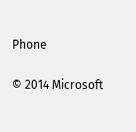Phone

© 2014 Microsoft